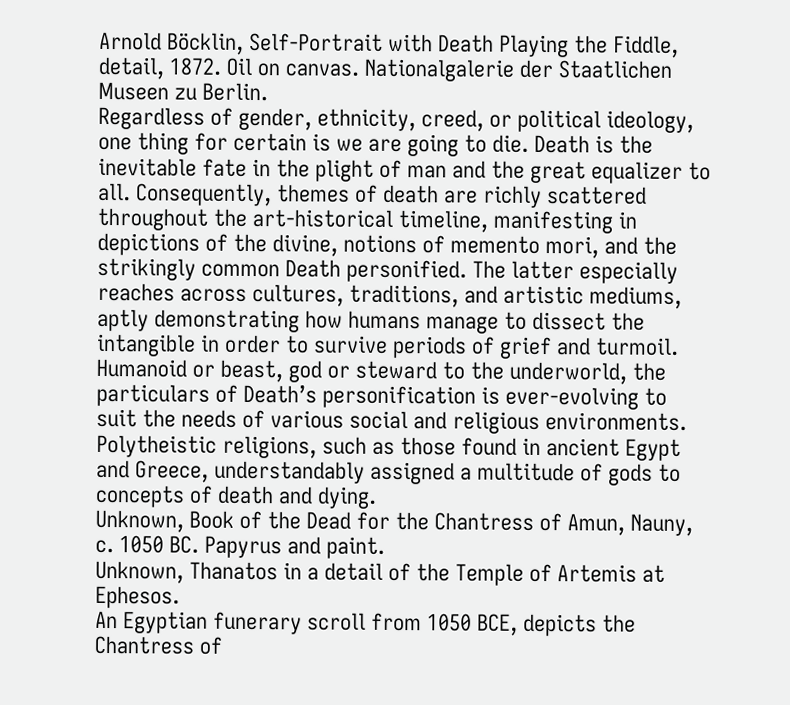Arnold Böcklin, Self-Portrait with Death Playing the Fiddle, detail, 1872. Oil on canvas. Nationalgalerie der Staatlichen Museen zu Berlin.
Regardless of gender, ethnicity, creed, or political ideology, one thing for certain is we are going to die. Death is the inevitable fate in the plight of man and the great equalizer to all. Consequently, themes of death are richly scattered throughout the art-historical timeline, manifesting in depictions of the divine, notions of memento mori, and the strikingly common Death personified. The latter especially reaches across cultures, traditions, and artistic mediums, aptly demonstrating how humans manage to dissect the intangible in order to survive periods of grief and turmoil.
Humanoid or beast, god or steward to the underworld, the particulars of Death’s personification is ever-evolving to suit the needs of various social and religious environments. Polytheistic religions, such as those found in ancient Egypt and Greece, understandably assigned a multitude of gods to concepts of death and dying.
Unknown, Book of the Dead for the Chantress of Amun, Nauny, c. 1050 BC. Papyrus and paint.
Unknown, Thanatos in a detail of the Temple of Artemis at Ephesos.
An Egyptian funerary scroll from 1050 BCE, depicts the Chantress of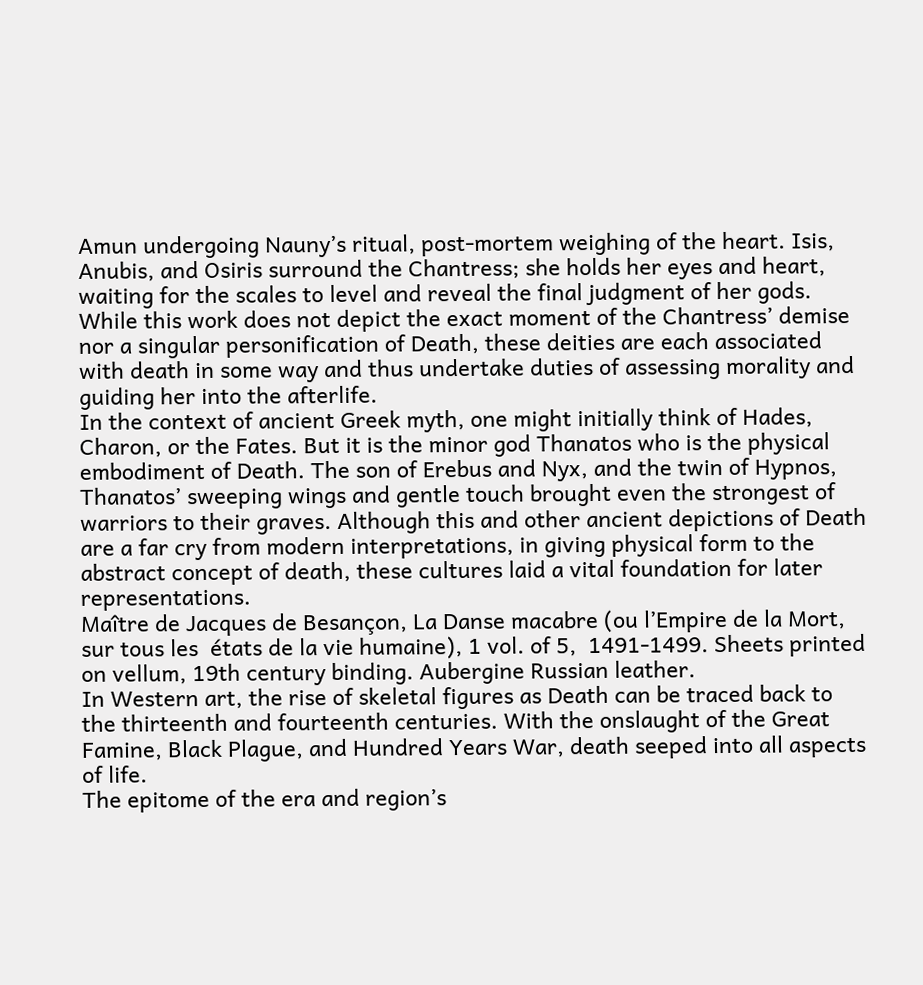Amun undergoing Nauny’s ritual, post-mortem weighing of the heart. Isis, Anubis, and Osiris surround the Chantress; she holds her eyes and heart, waiting for the scales to level and reveal the final judgment of her gods. While this work does not depict the exact moment of the Chantress’ demise nor a singular personification of Death, these deities are each associated with death in some way and thus undertake duties of assessing morality and guiding her into the afterlife.
In the context of ancient Greek myth, one might initially think of Hades, Charon, or the Fates. But it is the minor god Thanatos who is the physical embodiment of Death. The son of Erebus and Nyx, and the twin of Hypnos, Thanatos’ sweeping wings and gentle touch brought even the strongest of warriors to their graves. Although this and other ancient depictions of Death are a far cry from modern interpretations, in giving physical form to the abstract concept of death, these cultures laid a vital foundation for later representations.
Maître de Jacques de Besançon, La Danse macabre (ou l’Empire de la Mort, sur tous les  états de la vie humaine), 1 vol. of 5,  1491-1499. Sheets printed on vellum, 19th century binding. Aubergine Russian leather.
In Western art, the rise of skeletal figures as Death can be traced back to the thirteenth and fourteenth centuries. With the onslaught of the Great Famine, Black Plague, and Hundred Years War, death seeped into all aspects of life.
The epitome of the era and region’s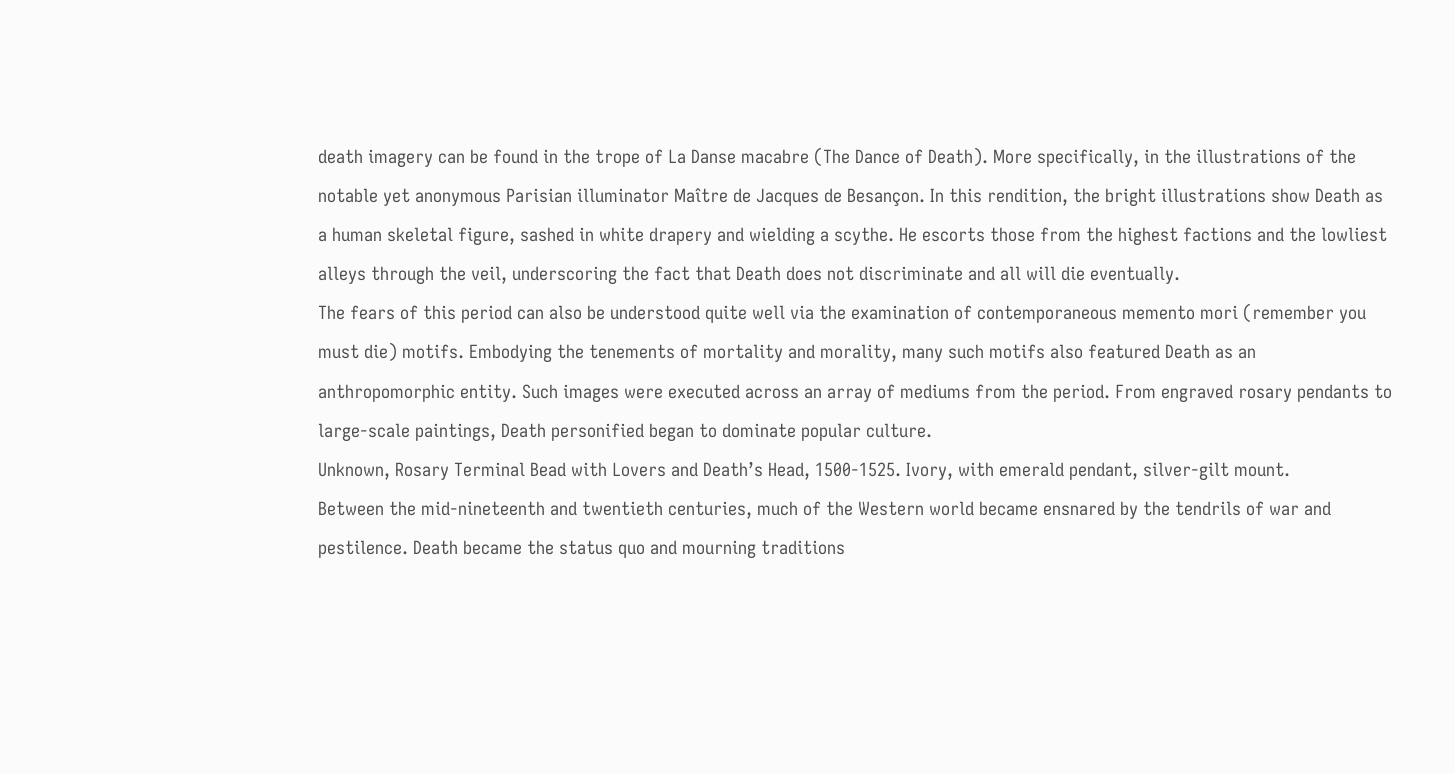death imagery can be found in the trope of La Danse macabre (The Dance of Death). More specifically, in the illustrations of the notable yet anonymous Parisian illuminator Maître de Jacques de Besançon. In this rendition, the bright illustrations show Death as a human skeletal figure, sashed in white drapery and wielding a scythe. He escorts those from the highest factions and the lowliest alleys through the veil, underscoring the fact that Death does not discriminate and all will die eventually.
The fears of this period can also be understood quite well via the examination of contemporaneous memento mori (remember you must die) motifs. Embodying the tenements of mortality and morality, many such motifs also featured Death as an anthropomorphic entity. Such images were executed across an array of mediums from the period. From engraved rosary pendants to large-scale paintings, Death personified began to dominate popular culture.
Unknown, Rosary Terminal Bead with Lovers and Death’s Head, 1500-1525. Ivory, with emerald pendant, silver-gilt mount.
Between the mid-nineteenth and twentieth centuries, much of the Western world became ensnared by the tendrils of war and pestilence. Death became the status quo and mourning traditions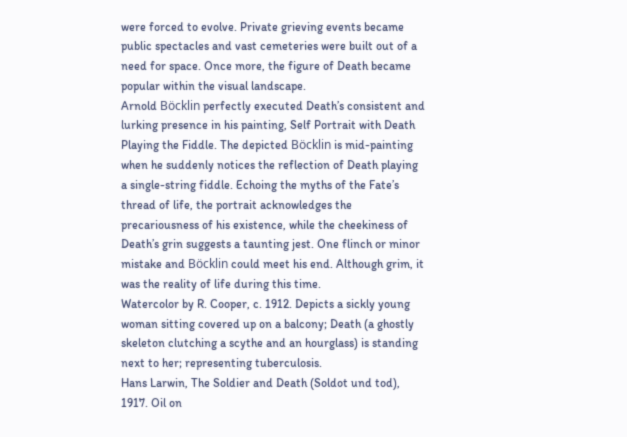were forced to evolve. Private grieving events became public spectacles and vast cemeteries were built out of a need for space. Once more, the figure of Death became popular within the visual landscape.
Arnold Böcklin perfectly executed Death’s consistent and lurking presence in his painting, Self Portrait with Death Playing the Fiddle. The depicted Böcklin is mid-painting when he suddenly notices the reflection of Death playing a single-string fiddle. Echoing the myths of the Fate’s thread of life, the portrait acknowledges the precariousness of his existence, while the cheekiness of Death’s grin suggests a taunting jest. One flinch or minor mistake and Böcklin could meet his end. Although grim, it was the reality of life during this time.
Watercolor by R. Cooper, c. 1912. Depicts a sickly young woman sitting covered up on a balcony; Death (a ghostly skeleton clutching a scythe and an hourglass) is standing next to her; representing tuberculosis.
Hans Larwin, The Soldier and Death (Soldot und tod), 1917. Oil on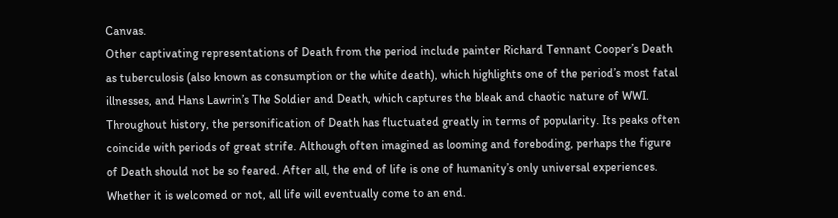Canvas.
Other captivating representations of Death from the period include painter Richard Tennant Cooper’s Death as tuberculosis (also known as consumption or the white death), which highlights one of the period’s most fatal illnesses, and Hans Lawrin’s The Soldier and Death, which captures the bleak and chaotic nature of WWI.
Throughout history, the personification of Death has fluctuated greatly in terms of popularity. Its peaks often coincide with periods of great strife. Although often imagined as looming and foreboding, perhaps the figure of Death should not be so feared. After all, the end of life is one of humanity’s only universal experiences. Whether it is welcomed or not, all life will eventually come to an end.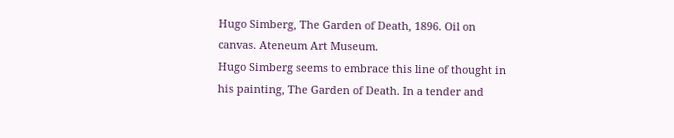Hugo Simberg, The Garden of Death, 1896. Oil on canvas. Ateneum Art Museum.
Hugo Simberg seems to embrace this line of thought in his painting, The Garden of Death. In a tender and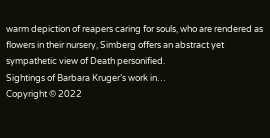warm depiction of reapers caring for souls, who are rendered as flowers in their nursery, Simberg offers an abstract yet sympathetic view of Death personified.
Sightings of Barbara Kruger’s work in…
Copyright © 2022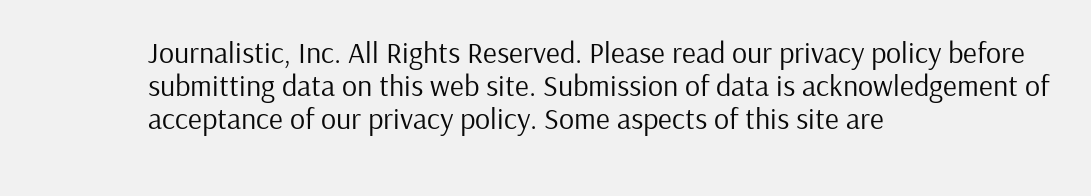Journalistic, Inc. All Rights Reserved. Please read our privacy policy before submitting data on this web site. Submission of data is acknowledgement of acceptance of our privacy policy. Some aspects of this site are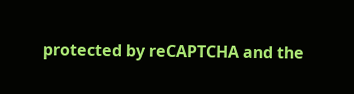protected by reCAPTCHA and the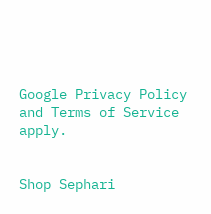Google Privacy Policy and Terms of Service apply.


Shop Sephari